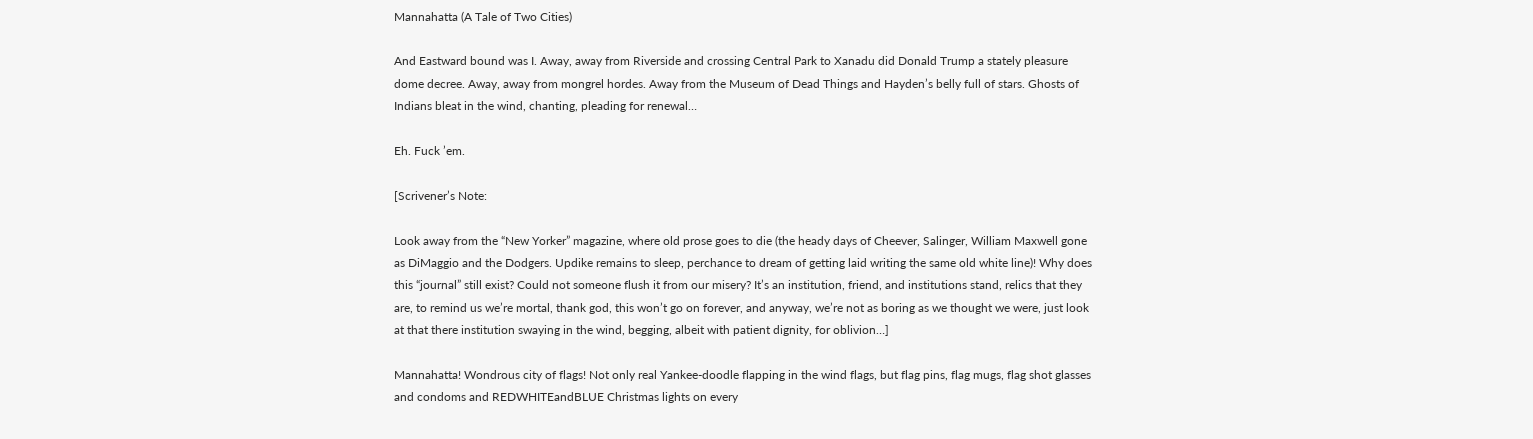Mannahatta (A Tale of Two Cities)

And Eastward bound was I. Away, away from Riverside and crossing Central Park to Xanadu did Donald Trump a stately pleasure dome decree. Away, away from mongrel hordes. Away from the Museum of Dead Things and Hayden’s belly full of stars. Ghosts of Indians bleat in the wind, chanting, pleading for renewal…

Eh. Fuck ’em.

[Scrivener’s Note:

Look away from the “New Yorker” magazine, where old prose goes to die (the heady days of Cheever, Salinger, William Maxwell gone as DiMaggio and the Dodgers. Updike remains to sleep, perchance to dream of getting laid writing the same old white line)! Why does this “journal” still exist? Could not someone flush it from our misery? It’s an institution, friend, and institutions stand, relics that they are, to remind us we’re mortal, thank god, this won’t go on forever, and anyway, we’re not as boring as we thought we were, just look at that there institution swaying in the wind, begging, albeit with patient dignity, for oblivion…]

Mannahatta! Wondrous city of flags! Not only real Yankee-doodle flapping in the wind flags, but flag pins, flag mugs, flag shot glasses and condoms and REDWHITEandBLUE Christmas lights on every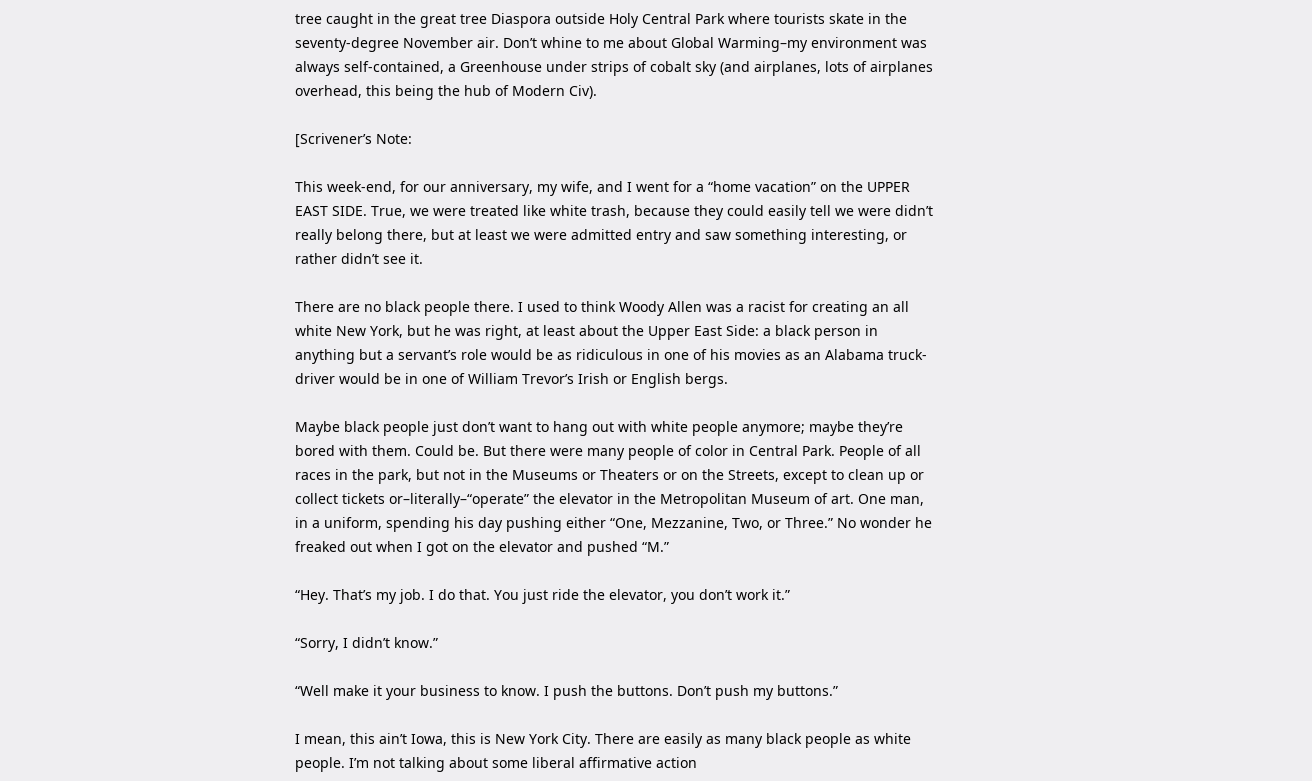tree caught in the great tree Diaspora outside Holy Central Park where tourists skate in the seventy-degree November air. Don’t whine to me about Global Warming–my environment was always self-contained, a Greenhouse under strips of cobalt sky (and airplanes, lots of airplanes overhead, this being the hub of Modern Civ).

[Scrivener’s Note:

This week-end, for our anniversary, my wife, and I went for a “home vacation” on the UPPER EAST SIDE. True, we were treated like white trash, because they could easily tell we were didn’t really belong there, but at least we were admitted entry and saw something interesting, or rather didn’t see it.

There are no black people there. I used to think Woody Allen was a racist for creating an all white New York, but he was right, at least about the Upper East Side: a black person in anything but a servant’s role would be as ridiculous in one of his movies as an Alabama truck-driver would be in one of William Trevor’s Irish or English bergs.

Maybe black people just don’t want to hang out with white people anymore; maybe they’re bored with them. Could be. But there were many people of color in Central Park. People of all races in the park, but not in the Museums or Theaters or on the Streets, except to clean up or collect tickets or–literally–“operate” the elevator in the Metropolitan Museum of art. One man, in a uniform, spending his day pushing either “One, Mezzanine, Two, or Three.” No wonder he freaked out when I got on the elevator and pushed “M.”

“Hey. That’s my job. I do that. You just ride the elevator, you don’t work it.”

“Sorry, I didn’t know.”

“Well make it your business to know. I push the buttons. Don’t push my buttons.”

I mean, this ain’t Iowa, this is New York City. There are easily as many black people as white people. I’m not talking about some liberal affirmative action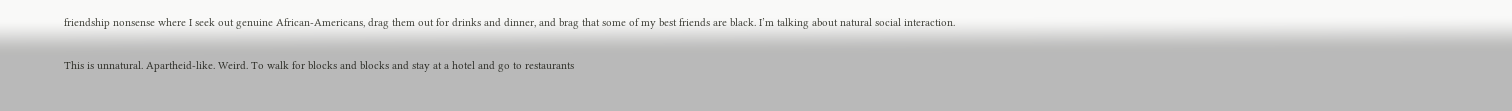friendship nonsense where I seek out genuine African-Americans, drag them out for drinks and dinner, and brag that some of my best friends are black. I’m talking about natural social interaction.

This is unnatural. Apartheid-like. Weird. To walk for blocks and blocks and stay at a hotel and go to restaurants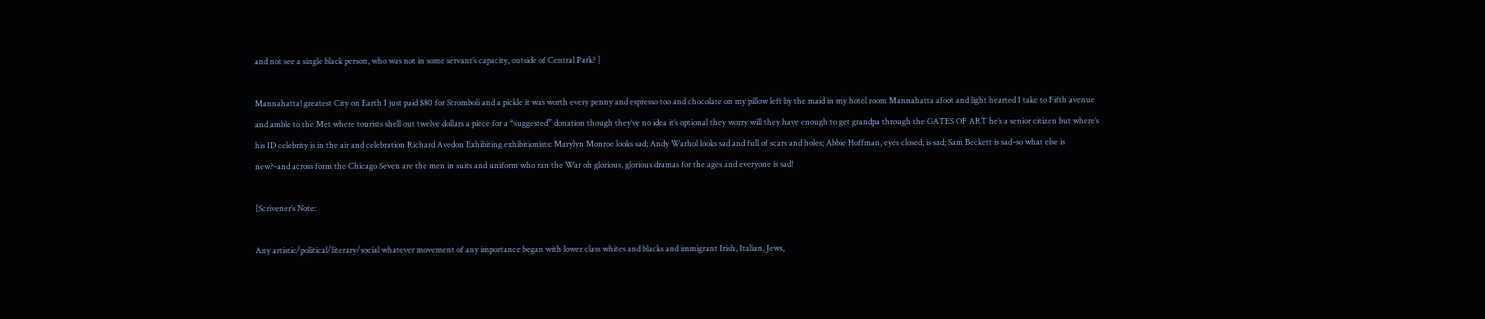and not see a single black person, who was not in some servant’s capacity, outside of Central Park? ]

Mannahatta! greatest City on Earth I just paid $80 for Stromboli and a pickle it was worth every penny and espresso too and chocolate on my pillow left by the maid in my hotel room Mannahatta afoot and light hearted I take to Fifth avenue and amble to the Met where tourists shell out twelve dollars a piece for a “suggested” donation though they’ve no idea it’s optional they worry will they have enough to get grandpa through the GATES OF ART he’s a senior citizen but where’s his ID celebrity is in the air and celebration Richard Avedon Exhibiting exhibitionists: Marylyn Monroe looks sad; Andy Warhol looks sad and full of scars and holes; Abbie Hoffman, eyes closed, is sad; Sam Beckett is sad–so what else is new?–and across form the Chicago Seven are the men in suits and uniform who ran the War oh glorious, glorious dramas for the ages and everyone is sad!

[Scrivener’s Note:

Any artistic/political/literary/social whatever movement of any importance began with lower class whites and blacks and immigrant Irish, Italian, Jews,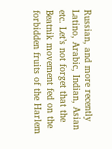Russian, and more recently Latino, Arabic, Indian, Asian etc. Let’s not forget that the Beatnik movement fed on the forbidden fruits of the Harlem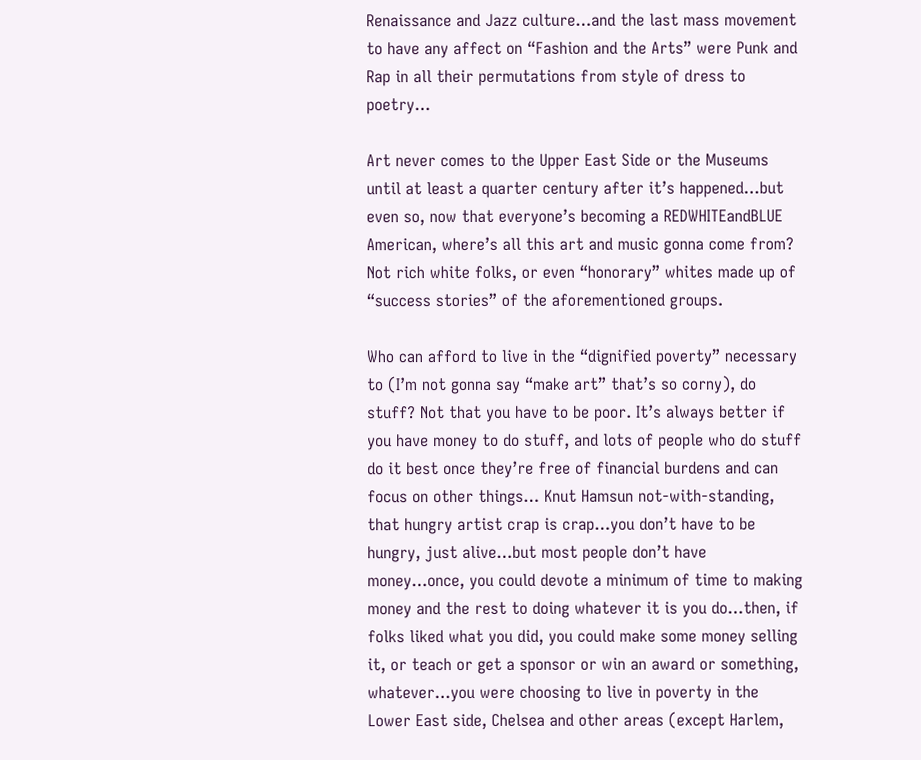Renaissance and Jazz culture…and the last mass movement to have any affect on “Fashion and the Arts” were Punk and Rap in all their permutations from style of dress to poetry…

Art never comes to the Upper East Side or the Museums until at least a quarter century after it’s happened…but even so, now that everyone’s becoming a REDWHITEandBLUE American, where’s all this art and music gonna come from? Not rich white folks, or even “honorary” whites made up of “success stories” of the aforementioned groups.

Who can afford to live in the “dignified poverty” necessary to (I’m not gonna say “make art” that’s so corny), do stuff? Not that you have to be poor. It’s always better if you have money to do stuff, and lots of people who do stuff do it best once they’re free of financial burdens and can focus on other things… Knut Hamsun not-with-standing, that hungry artist crap is crap…you don’t have to be hungry, just alive…but most people don’t have money…once, you could devote a minimum of time to making money and the rest to doing whatever it is you do…then, if folks liked what you did, you could make some money selling it, or teach or get a sponsor or win an award or something, whatever…you were choosing to live in poverty in the Lower East side, Chelsea and other areas (except Harlem,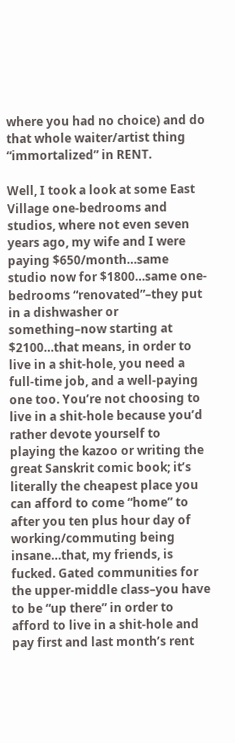where you had no choice) and do that whole waiter/artist thing “immortalized” in RENT.

Well, I took a look at some East Village one-bedrooms and studios, where not even seven years ago, my wife and I were paying $650/month…same studio now for $1800…same one-bedrooms “renovated”–they put in a dishwasher or something–now starting at $2100…that means, in order to live in a shit-hole, you need a full-time job, and a well-paying one too. You’re not choosing to live in a shit-hole because you’d rather devote yourself to playing the kazoo or writing the great Sanskrit comic book; it’s literally the cheapest place you can afford to come “home” to after you ten plus hour day of working/commuting being insane…that, my friends, is fucked. Gated communities for the upper-middle class–you have to be “up there” in order to afford to live in a shit-hole and pay first and last month’s rent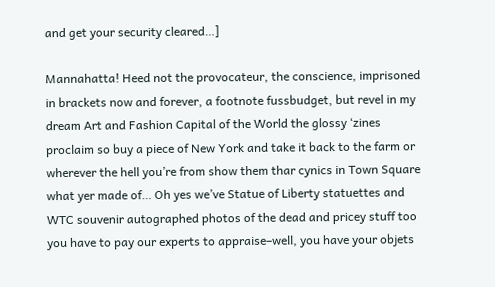and get your security cleared…]

Mannahatta! Heed not the provocateur, the conscience, imprisoned in brackets now and forever, a footnote fussbudget, but revel in my dream Art and Fashion Capital of the World the glossy ‘zines proclaim so buy a piece of New York and take it back to the farm or wherever the hell you’re from show them thar cynics in Town Square what yer made of… Oh yes we’ve Statue of Liberty statuettes and WTC souvenir autographed photos of the dead and pricey stuff too you have to pay our experts to appraise–well, you have your objets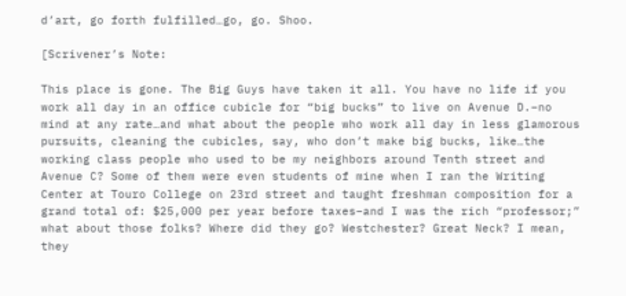d’art, go forth fulfilled…go, go. Shoo.

[Scrivener’s Note:

This place is gone. The Big Guys have taken it all. You have no life if you work all day in an office cubicle for “big bucks” to live on Avenue D.–no mind at any rate…and what about the people who work all day in less glamorous pursuits, cleaning the cubicles, say, who don’t make big bucks, like…the working class people who used to be my neighbors around Tenth street and Avenue C? Some of them were even students of mine when I ran the Writing Center at Touro College on 23rd street and taught freshman composition for a grand total of: $25,000 per year before taxes–and I was the rich “professor;” what about those folks? Where did they go? Westchester? Great Neck? I mean, they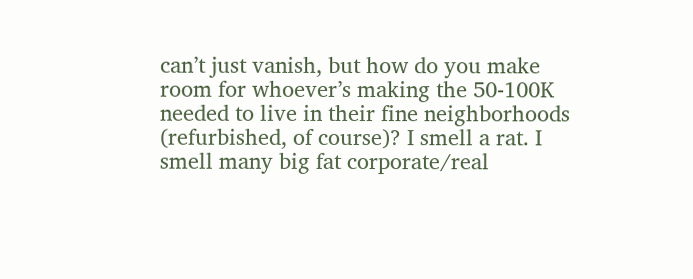can’t just vanish, but how do you make room for whoever’s making the 50-100K needed to live in their fine neighborhoods (refurbished, of course)? I smell a rat. I smell many big fat corporate/real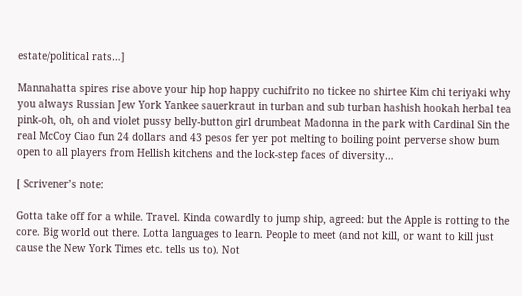estate/political rats…]

Mannahatta spires rise above your hip hop happy cuchifrito no tickee no shirtee Kim chi teriyaki why you always Russian Jew York Yankee sauerkraut in turban and sub turban hashish hookah herbal tea pink-oh, oh, oh and violet pussy belly-button girl drumbeat Madonna in the park with Cardinal Sin the real McCoy Ciao fun 24 dollars and 43 pesos fer yer pot melting to boiling point perverse show bum open to all players from Hellish kitchens and the lock-step faces of diversity…

[ Scrivener’s note:

Gotta take off for a while. Travel. Kinda cowardly to jump ship, agreed: but the Apple is rotting to the core. Big world out there. Lotta languages to learn. People to meet (and not kill, or want to kill just cause the New York Times etc. tells us to). Not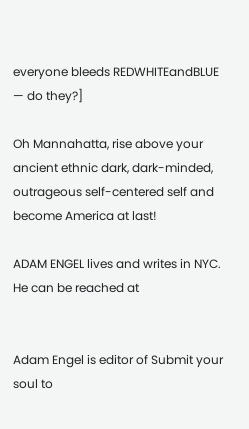everyone bleeds REDWHITEandBLUE — do they?]

Oh Mannahatta, rise above your ancient ethnic dark, dark-minded, outrageous self-centered self and become America at last!

ADAM ENGEL lives and writes in NYC. He can be reached at


Adam Engel is editor of Submit your soul to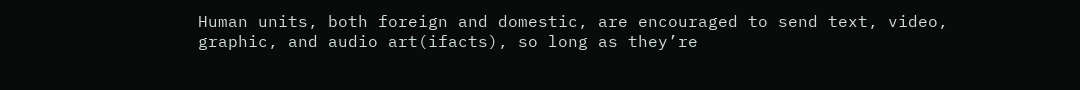Human units, both foreign and domestic, are encouraged to send text, video, graphic, and audio art(ifacts), so long as they’re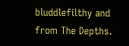bluddlefilthy and from The Depths.